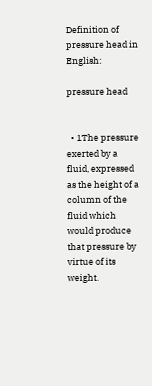Definition of pressure head in English:

pressure head


  • 1The pressure exerted by a fluid, expressed as the height of a column of the fluid which would produce that pressure by virtue of its weight.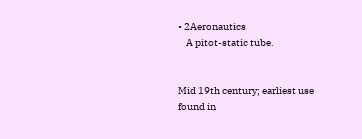• 2Aeronautics
    A pitot-static tube.


Mid 19th century; earliest use found in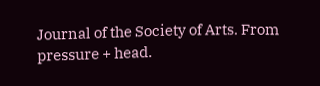Journal of the Society of Arts. From pressure + head.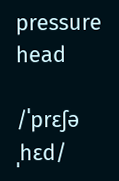pressure head

/ˈprɛʃə ˌhɛd/